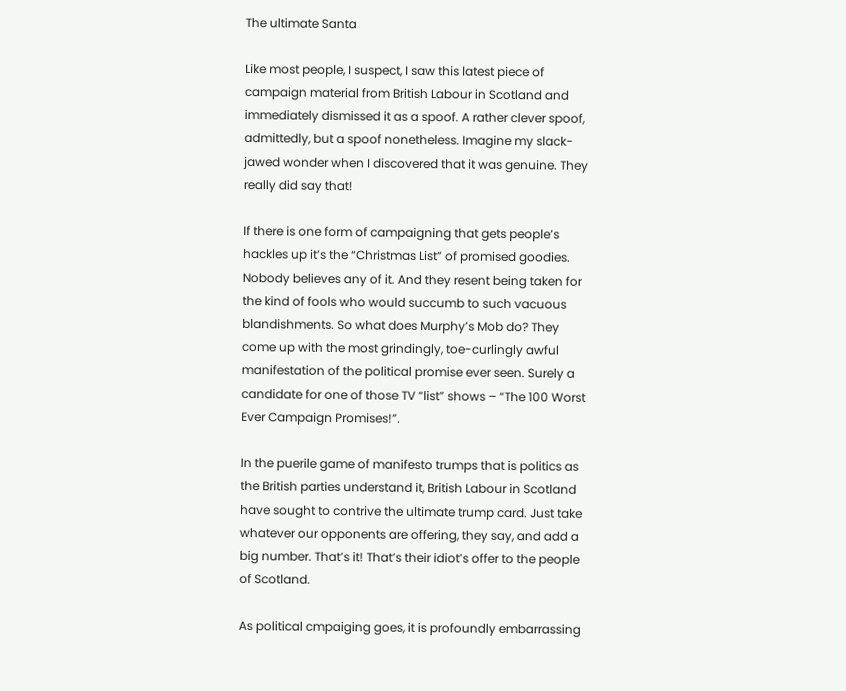The ultimate Santa

Like most people, I suspect, I saw this latest piece of campaign material from British Labour in Scotland and immediately dismissed it as a spoof. A rather clever spoof, admittedly, but a spoof nonetheless. Imagine my slack-jawed wonder when I discovered that it was genuine. They really did say that!

If there is one form of campaigning that gets people’s hackles up it’s the “Christmas List” of promised goodies. Nobody believes any of it. And they resent being taken for the kind of fools who would succumb to such vacuous blandishments. So what does Murphy’s Mob do? They come up with the most grindingly, toe-curlingly awful manifestation of the political promise ever seen. Surely a candidate for one of those TV “list” shows – “The 100 Worst Ever Campaign Promises!”.

In the puerile game of manifesto trumps that is politics as the British parties understand it, British Labour in Scotland have sought to contrive the ultimate trump card. Just take whatever our opponents are offering, they say, and add a big number. That’s it! That’s their idiot’s offer to the people of Scotland.

As political cmpaiging goes, it is profoundly embarrassing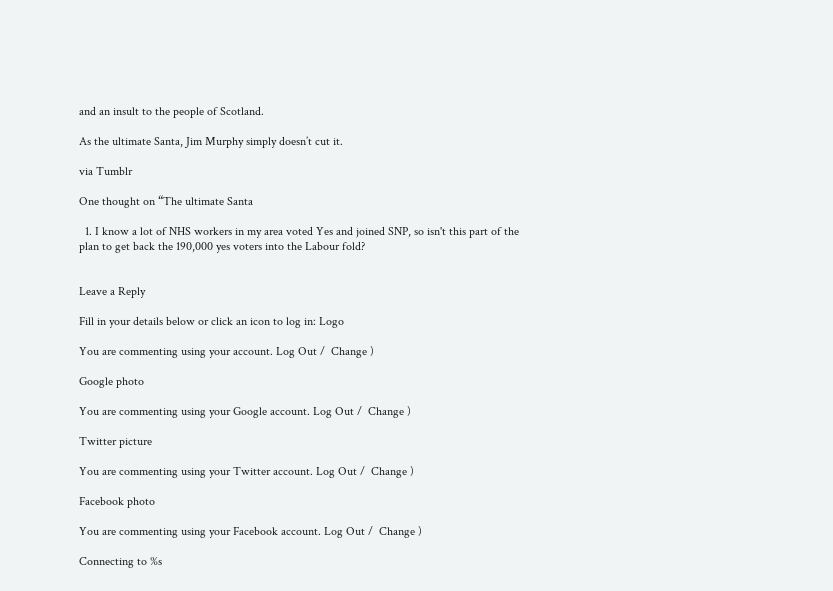and an insult to the people of Scotland.

As the ultimate Santa, Jim Murphy simply doesn’t cut it.

via Tumblr

One thought on “The ultimate Santa

  1. I know a lot of NHS workers in my area voted Yes and joined SNP, so isn't this part of the plan to get back the 190,000 yes voters into the Labour fold?


Leave a Reply

Fill in your details below or click an icon to log in: Logo

You are commenting using your account. Log Out /  Change )

Google photo

You are commenting using your Google account. Log Out /  Change )

Twitter picture

You are commenting using your Twitter account. Log Out /  Change )

Facebook photo

You are commenting using your Facebook account. Log Out /  Change )

Connecting to %s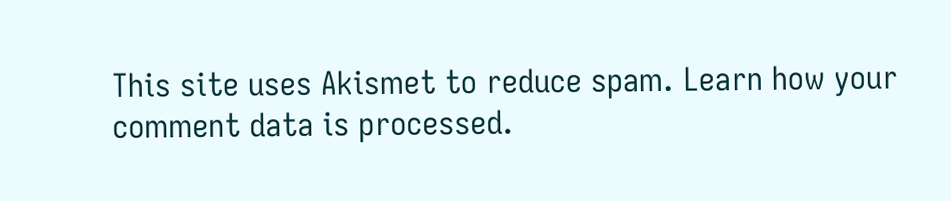This site uses Akismet to reduce spam. Learn how your comment data is processed.